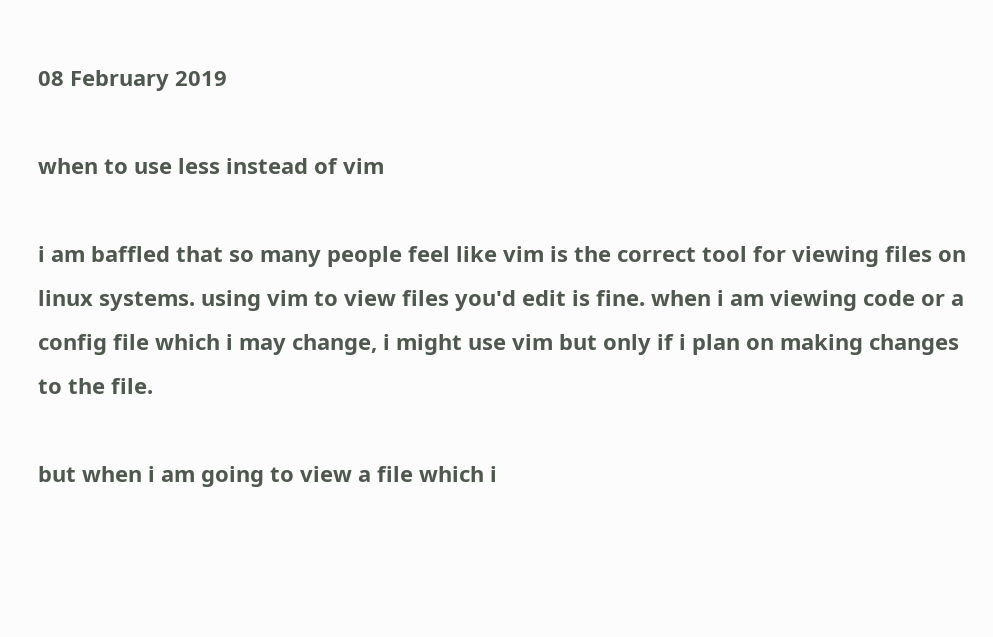08 February 2019

when to use less instead of vim

i am baffled that so many people feel like vim is the correct tool for viewing files on linux systems. using vim to view files you'd edit is fine. when i am viewing code or a config file which i may change, i might use vim but only if i plan on making changes to the file.

but when i am going to view a file which i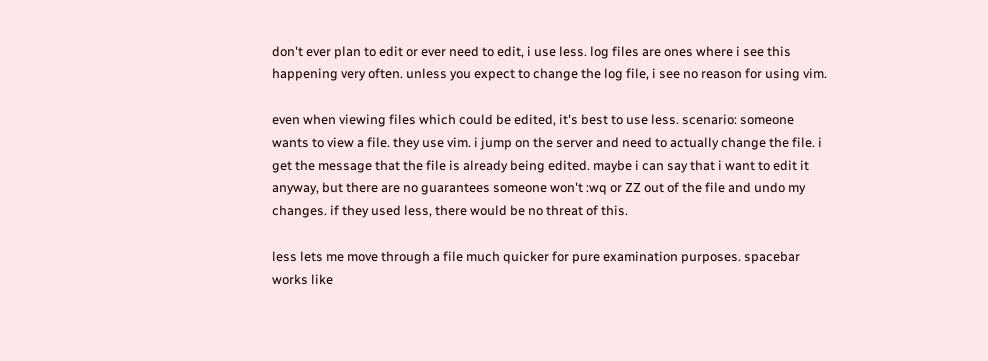don't ever plan to edit or ever need to edit, i use less. log files are ones where i see this happening very often. unless you expect to change the log file, i see no reason for using vim.

even when viewing files which could be edited, it's best to use less. scenario: someone wants to view a file. they use vim. i jump on the server and need to actually change the file. i get the message that the file is already being edited. maybe i can say that i want to edit it anyway, but there are no guarantees someone won't :wq or ZZ out of the file and undo my changes. if they used less, there would be no threat of this.

less lets me move through a file much quicker for pure examination purposes. spacebar works like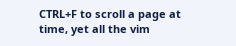CTRL+F to scroll a page at time, yet all the vim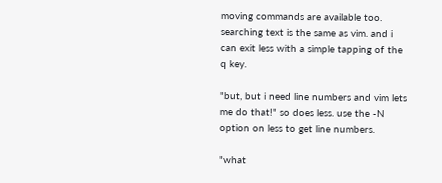moving commands are available too. searching text is the same as vim. and i can exit less with a simple tapping of the q key.

"but, but i need line numbers and vim lets me do that!" so does less. use the -N option on less to get line numbers.

"what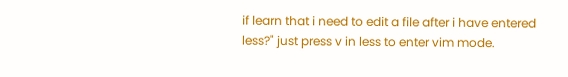if learn that i need to edit a file after i have entered less?" just press v in less to enter vim mode.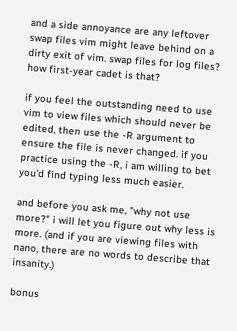and a side annoyance are any leftover swap files vim might leave behind on a dirty exit of vim. swap files for log files? how first-year cadet is that?

if you feel the outstanding need to use vim to view files which should never be edited, then use the -R argument to ensure the file is never changed. if you practice using the -R, i am willing to bet you'd find typing less much easier.

and before you ask me, "why not use more?" i will let you figure out why less is more. (and if you are viewing files with nano, there are no words to describe that insanity.)

bonus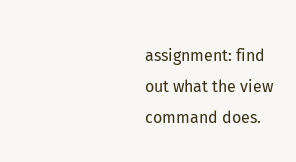assignment: find out what the view command does.